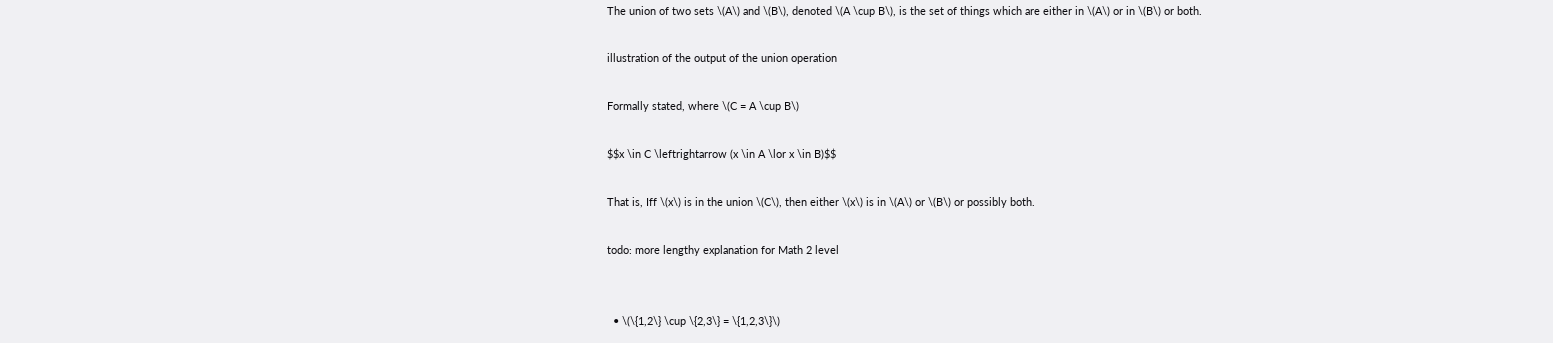The union of two sets \(A\) and \(B\), denoted \(A \cup B\), is the set of things which are either in \(A\) or in \(B\) or both.

illustration of the output of the union operation

Formally stated, where \(C = A \cup B\)

$$x \in C \leftrightarrow (x \in A \lor x \in B)$$

That is, Iff \(x\) is in the union \(C\), then either \(x\) is in \(A\) or \(B\) or possibly both.

todo: more lengthy explanation for Math 2 level


  • \(\{1,2\} \cup \{2,3\} = \{1,2,3\}\)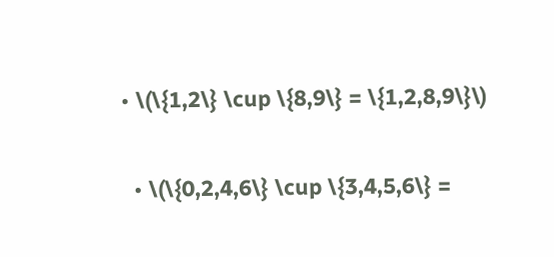• \(\{1,2\} \cup \{8,9\} = \{1,2,8,9\}\)

  • \(\{0,2,4,6\} \cup \{3,4,5,6\} =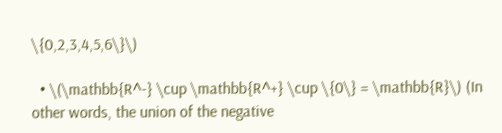\{0,2,3,4,5,6\}\)

  • \(\mathbb{R^-} \cup \mathbb{R^+} \cup \{0\} = \mathbb{R}\) (In other words, the union of the negative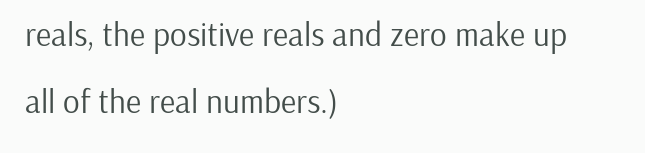reals, the positive reals and zero make up all of the real numbers.)